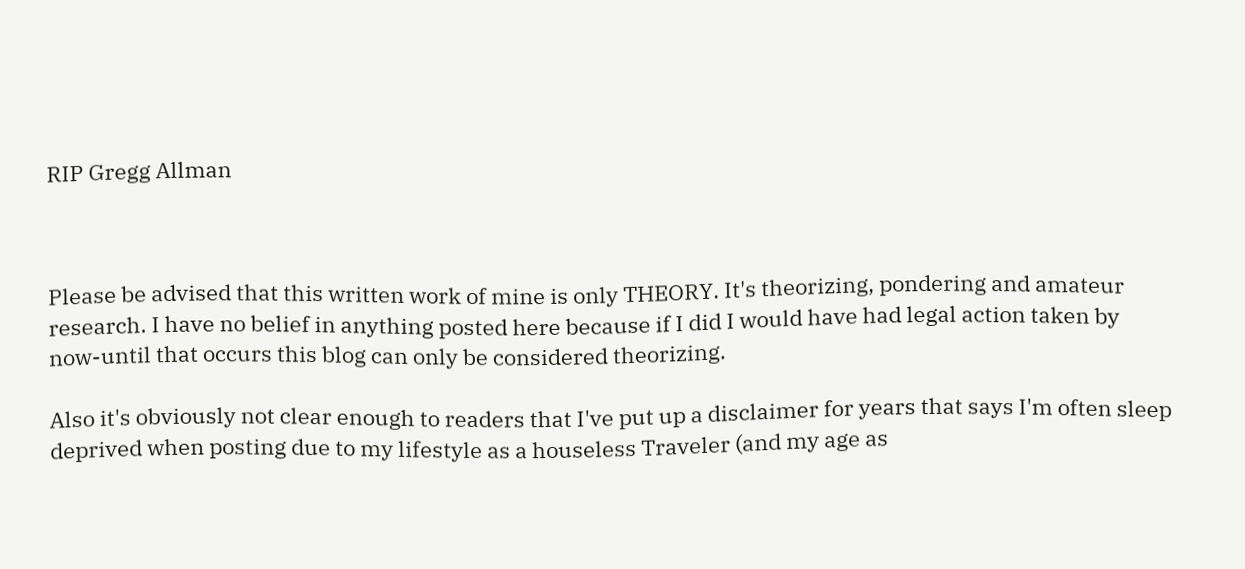RIP Gregg Allman



Please be advised that this written work of mine is only THEORY. It's theorizing, pondering and amateur research. I have no belief in anything posted here because if I did I would have had legal action taken by now-until that occurs this blog can only be considered theorizing.

Also it's obviously not clear enough to readers that I've put up a disclaimer for years that says I'm often sleep deprived when posting due to my lifestyle as a houseless Traveler (and my age as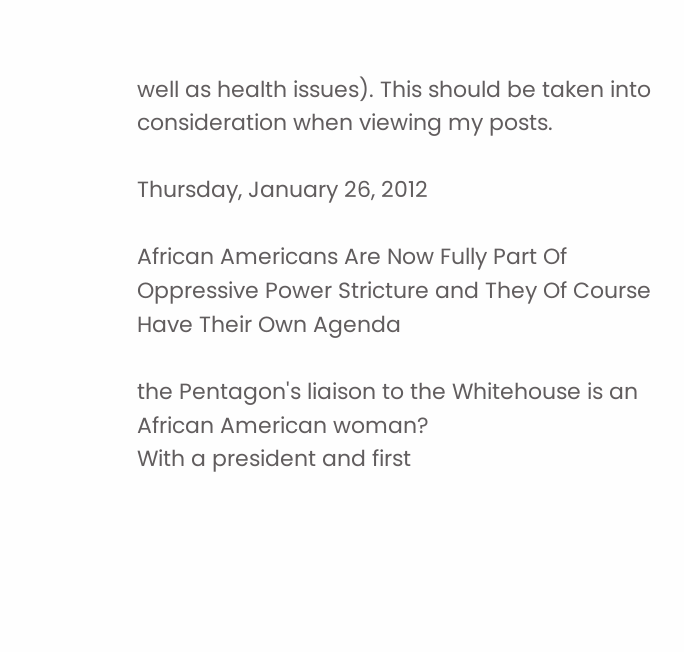well as health issues). This should be taken into consideration when viewing my posts.

Thursday, January 26, 2012

African Americans Are Now Fully Part Of Oppressive Power Stricture and They Of Course Have Their Own Agenda

the Pentagon's liaison to the Whitehouse is an African American woman?
With a president and first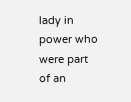lady in power who were part of an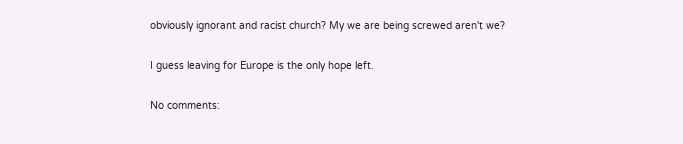obviously ignorant and racist church? My we are being screwed aren't we?

I guess leaving for Europe is the only hope left.

No comments: